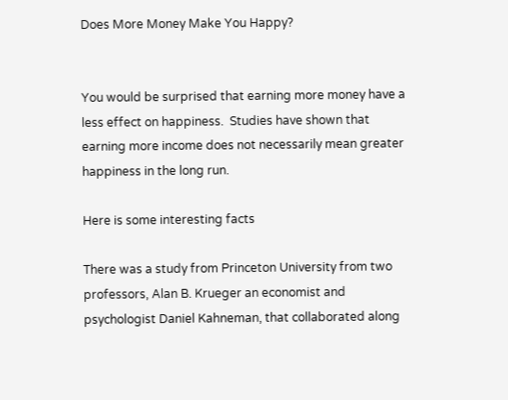Does More Money Make You Happy?


You would be surprised that earning more money have a less effect on happiness.  Studies have shown that earning more income does not necessarily mean greater happiness in the long run.

Here is some interesting facts

There was a study from Princeton University from two professors, Alan B. Krueger an economist and psychologist Daniel Kahneman, that collaborated along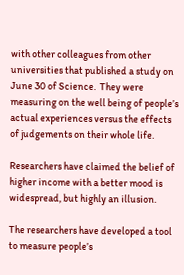with other colleagues from other universities that published a study on June 30 of Science.  They were measuring on the well being of people’s actual experiences versus the effects of judgements on their whole life.

Researchers have claimed the belief of higher income with a better mood is widespread, but highly an illusion.

The researchers have developed a tool to measure people’s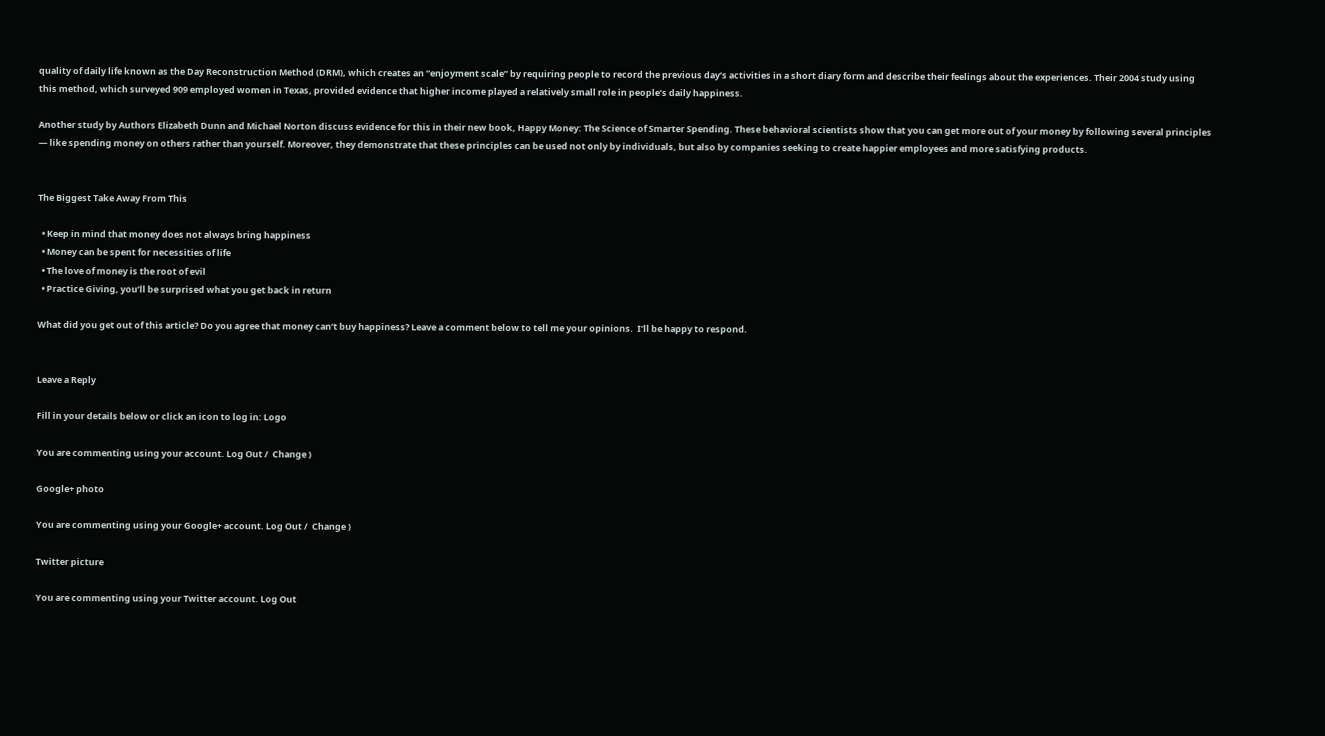quality of daily life known as the Day Reconstruction Method (DRM), which creates an “enjoyment scale” by requiring people to record the previous day’s activities in a short diary form and describe their feelings about the experiences. Their 2004 study using this method, which surveyed 909 employed women in Texas, provided evidence that higher income played a relatively small role in people’s daily happiness.

Another study by Authors Elizabeth Dunn and Michael Norton discuss evidence for this in their new book, Happy Money: The Science of Smarter Spending. These behavioral scientists show that you can get more out of your money by following several principles — like spending money on others rather than yourself. Moreover, they demonstrate that these principles can be used not only by individuals, but also by companies seeking to create happier employees and more satisfying products.


The Biggest Take Away From This

  • Keep in mind that money does not always bring happiness
  • Money can be spent for necessities of life
  • The love of money is the root of evil
  • Practice Giving, you’ll be surprised what you get back in return

What did you get out of this article? Do you agree that money can’t buy happiness? Leave a comment below to tell me your opinions.  I’ll be happy to respond.


Leave a Reply

Fill in your details below or click an icon to log in: Logo

You are commenting using your account. Log Out /  Change )

Google+ photo

You are commenting using your Google+ account. Log Out /  Change )

Twitter picture

You are commenting using your Twitter account. Log Out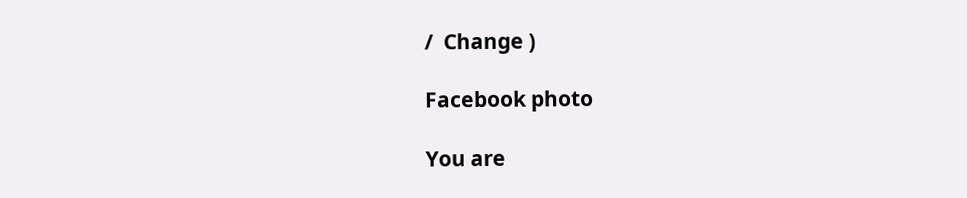/  Change )

Facebook photo

You are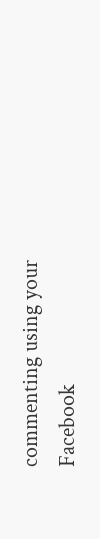commenting using your Facebook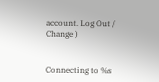account. Log Out /  Change )


Connecting to %s